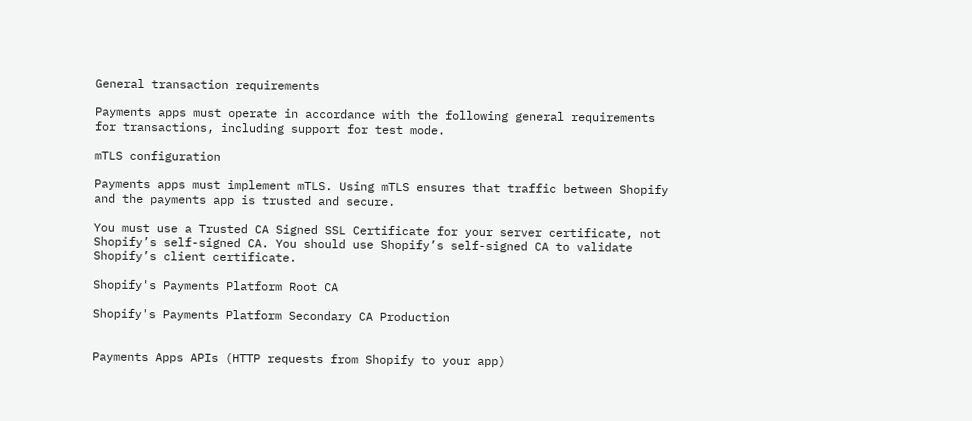General transaction requirements

Payments apps must operate in accordance with the following general requirements for transactions, including support for test mode.

mTLS configuration

Payments apps must implement mTLS. Using mTLS ensures that traffic between Shopify and the payments app is trusted and secure.

You must use a Trusted CA Signed SSL Certificate for your server certificate, not Shopify’s self-signed CA. You should use Shopify’s self-signed CA to validate Shopify’s client certificate.

Shopify's Payments Platform Root CA

Shopify's Payments Platform Secondary CA Production


Payments Apps APIs (HTTP requests from Shopify to your app)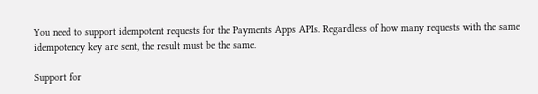You need to support idempotent requests for the Payments Apps APIs. Regardless of how many requests with the same idempotency key are sent, the result must be the same.

Support for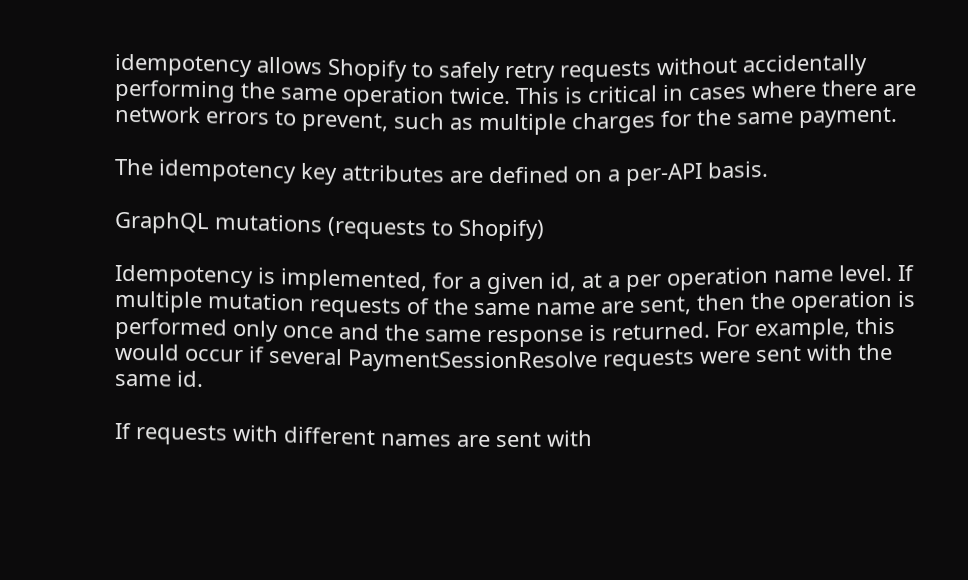idempotency allows Shopify to safely retry requests without accidentally performing the same operation twice. This is critical in cases where there are network errors to prevent, such as multiple charges for the same payment.

The idempotency key attributes are defined on a per-API basis.

GraphQL mutations (requests to Shopify)

Idempotency is implemented, for a given id, at a per operation name level. If multiple mutation requests of the same name are sent, then the operation is performed only once and the same response is returned. For example, this would occur if several PaymentSessionResolve requests were sent with the same id.

If requests with different names are sent with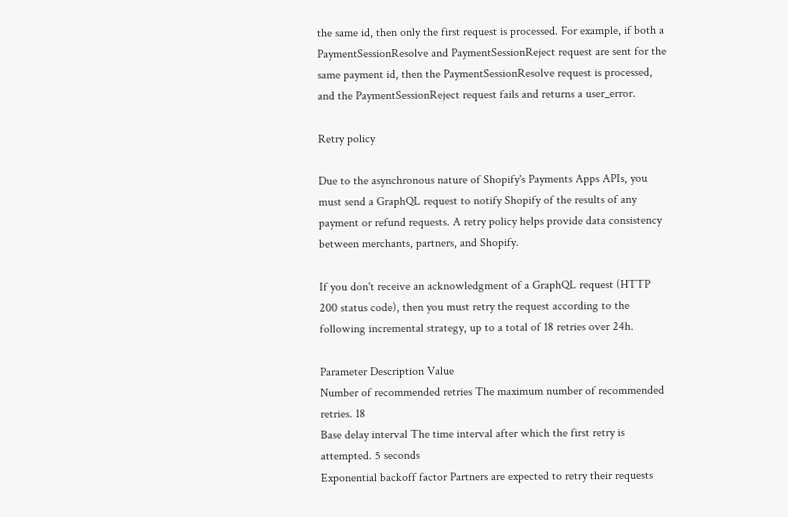the same id, then only the first request is processed. For example, if both a PaymentSessionResolve and PaymentSessionReject request are sent for the same payment id, then the PaymentSessionResolve request is processed, and the PaymentSessionReject request fails and returns a user_error.

Retry policy

Due to the asynchronous nature of Shopify's Payments Apps APIs, you must send a GraphQL request to notify Shopify of the results of any payment or refund requests. A retry policy helps provide data consistency between merchants, partners, and Shopify.

If you don't receive an acknowledgment of a GraphQL request (HTTP 200 status code), then you must retry the request according to the following incremental strategy, up to a total of 18 retries over 24h.

Parameter Description Value
Number of recommended retries The maximum number of recommended retries. 18
Base delay interval The time interval after which the first retry is attempted. 5 seconds
Exponential backoff factor Partners are expected to retry their requests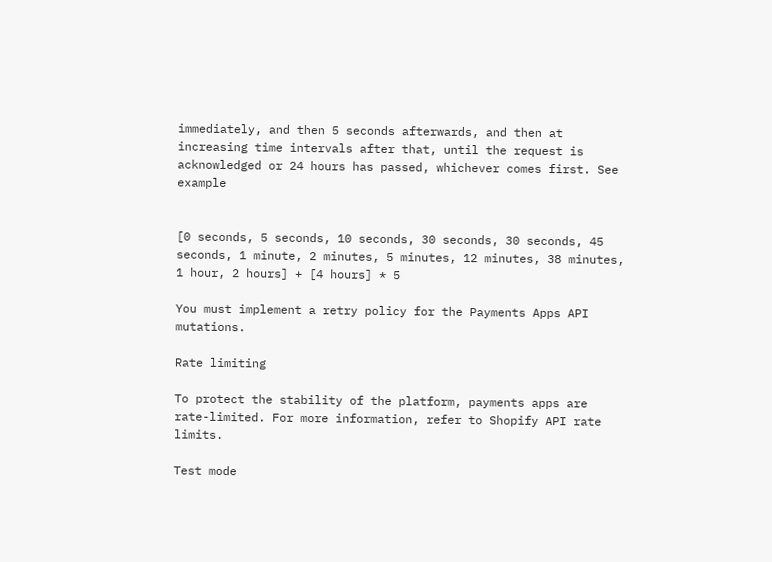immediately, and then 5 seconds afterwards, and then at increasing time intervals after that, until the request is acknowledged or 24 hours has passed, whichever comes first. See example


[0 seconds, 5 seconds, 10 seconds, 30 seconds, 30 seconds, 45 seconds, 1 minute, 2 minutes, 5 minutes, 12 minutes, 38 minutes, 1 hour, 2 hours] + [4 hours] * 5

You must implement a retry policy for the Payments Apps API mutations.

Rate limiting

To protect the stability of the platform, payments apps are rate-limited. For more information, refer to Shopify API rate limits.

Test mode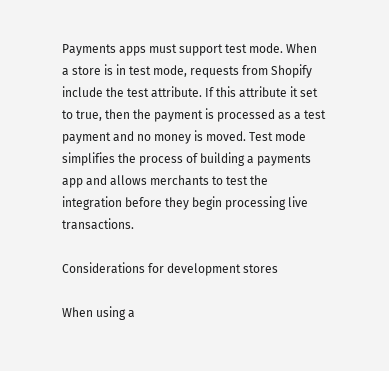Payments apps must support test mode. When a store is in test mode, requests from Shopify include the test attribute. If this attribute it set to true, then the payment is processed as a test payment and no money is moved. Test mode simplifies the process of building a payments app and allows merchants to test the integration before they begin processing live transactions.

Considerations for development stores

When using a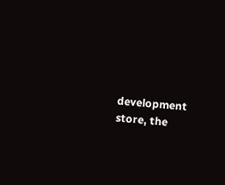development store, the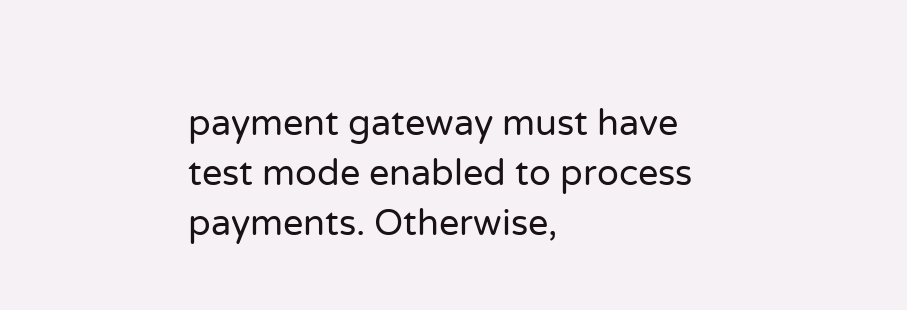payment gateway must have test mode enabled to process payments. Otherwise,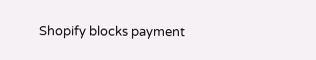Shopify blocks payment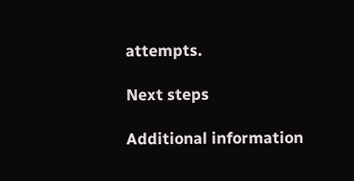attempts.

Next steps

Additional information